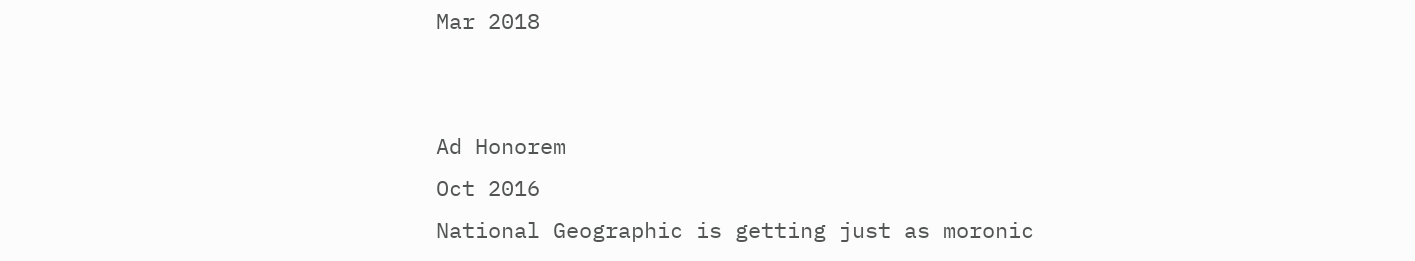Mar 2018


Ad Honorem
Oct 2016
National Geographic is getting just as moronic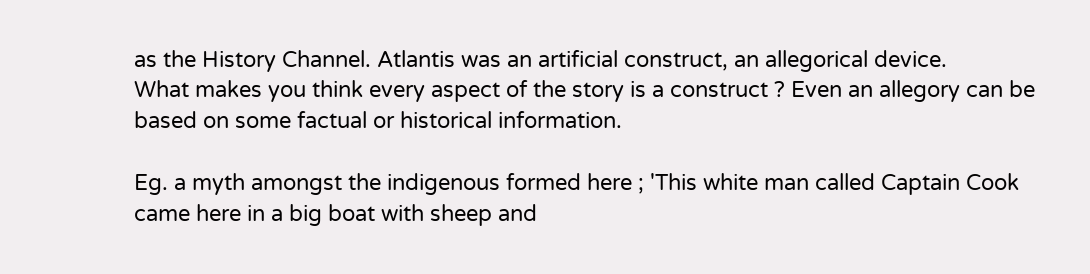as the History Channel. Atlantis was an artificial construct, an allegorical device.
What makes you think every aspect of the story is a construct ? Even an allegory can be based on some factual or historical information.

Eg. a myth amongst the indigenous formed here ; 'This white man called Captain Cook came here in a big boat with sheep and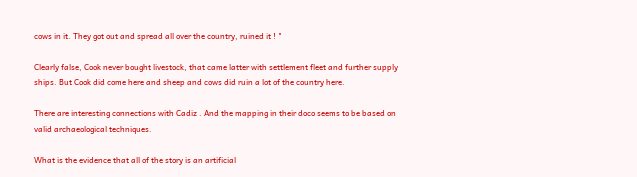cows in it. They got out and spread all over the country, ruined it ! "

Clearly false, Cook never bought livestock, that came latter with settlement fleet and further supply ships. But Cook did come here and sheep and cows did ruin a lot of the country here.

There are interesting connections with Cadiz . And the mapping in their doco seems to be based on valid archaeological techniques.

What is the evidence that all of the story is an artificial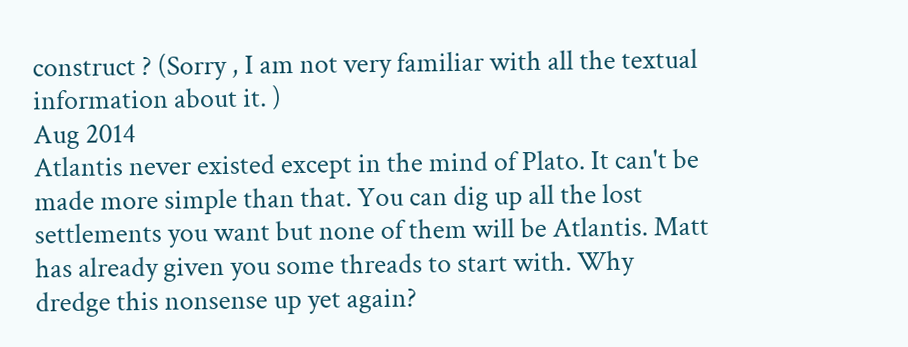construct ? (Sorry , I am not very familiar with all the textual information about it. )
Aug 2014
Atlantis never existed except in the mind of Plato. It can't be made more simple than that. You can dig up all the lost settlements you want but none of them will be Atlantis. Matt has already given you some threads to start with. Why dredge this nonsense up yet again?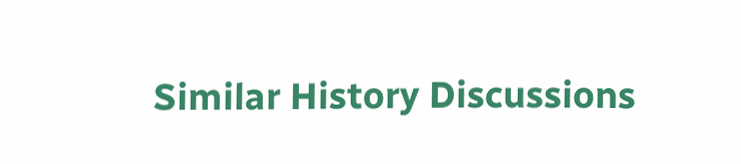Similar History Discussions